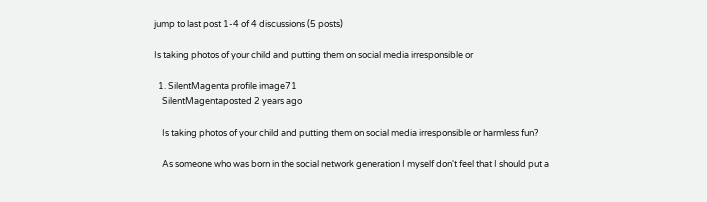jump to last post 1-4 of 4 discussions (5 posts)

Is taking photos of your child and putting them on social media irresponsible or

  1. SilentMagenta profile image71
    SilentMagentaposted 2 years ago

    Is taking photos of your child and putting them on social media irresponsible or harmless fun?

    As someone who was born in the social network generation I myself don't feel that I should put a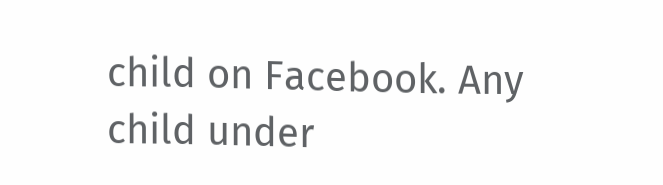child on Facebook. Any child under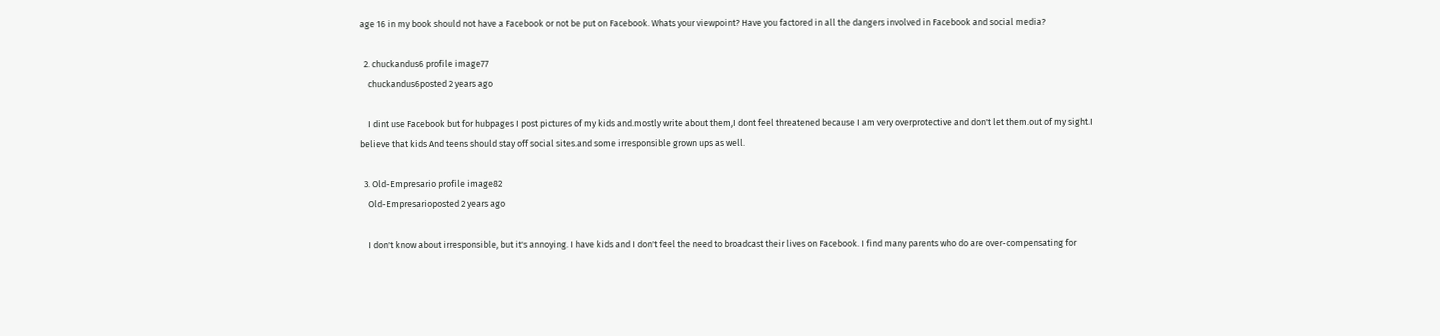age 16 in my book should not have a Facebook or not be put on Facebook. Whats your viewpoint? Have you factored in all the dangers involved in Facebook and social media?

  2. chuckandus6 profile image77
    chuckandus6posted 2 years ago

    I dint use Facebook but for hubpages I post pictures of my kids and.mostly write about them,I dont feel threatened because I am very overprotective and don't let them.out of my sight.I believe that kids And teens should stay off social sites.and some irresponsible grown ups as well.

  3. Old-Empresario profile image82
    Old-Empresarioposted 2 years ago

    I don't know about irresponsible, but it's annoying. I have kids and I don't feel the need to broadcast their lives on Facebook. I find many parents who do are over-compensating for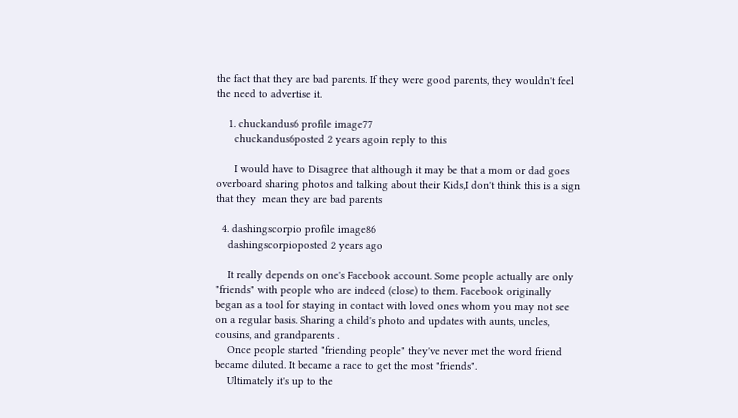the fact that they are bad parents. If they were good parents, they wouldn't feel the need to advertise it.

    1. chuckandus6 profile image77
      chuckandus6posted 2 years agoin reply to this

      I would have to Disagree that although it may be that a mom or dad goes overboard sharing photos and talking about their Kids,I don't think this is a sign that they  mean they are bad parents

  4. dashingscorpio profile image86
    dashingscorpioposted 2 years ago

    It really depends on one's Facebook account. Some people actually are only "friends" with people who are indeed (close) to them. Facebook originally began as a tool for staying in contact with loved ones whom you may not see on a regular basis. Sharing a child's photo and updates with aunts, uncles, cousins, and grandparents .
    Once people started "friending people" they've never met the word friend became diluted. It became a race to get the most "friends".
    Ultimately it's up to the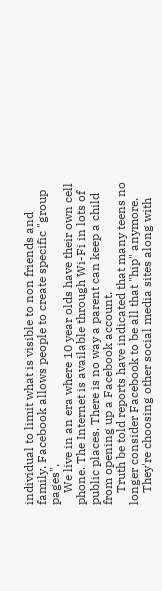individual to limit what is visible to non friends and family. Facebook allows people to create specific "group pages".
    We live in an era where 10 year olds have their own cell phone. The Internet is available through Wi-Fi in lots of public places. There is no way a parent can keep a child from opening up a Facebook account.
    Truth be told reports have indicated that many teens no longer consider Facebook to be all that "hip" anymore.
    They're choosing other social media sites along with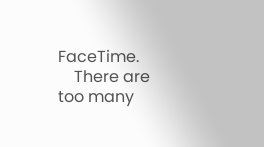FaceTime.
    There are too many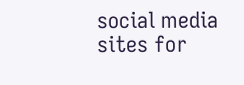social media sites for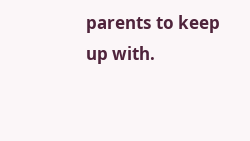parents to keep up with.